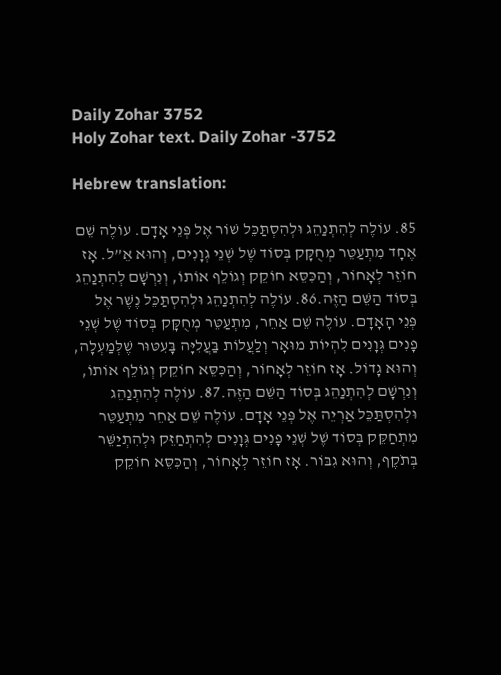Daily Zohar 3752
Holy Zohar text. Daily Zohar -3752

Hebrew translation:

85. עוֹלֶה לְהִתְנַהֵג וּלְהִסְתַּכֵּל שׁוֹר אֶל פְּנֵי אָדָם. עוֹלֶה שֵׁם אֶחָד מִתְעַטֵּר מְחֻקָּק בְּסוֹד שֶׁל שְׁנֵי גְוָנִים, וְהוּא אֵ”ל. אָז חוֹזֵר לְאָחוֹר, וְהַכִּסֵּא חוֹקֵק וְגוֹלֵף אוֹתוֹ, וְנִרְשָׁם לְהִתְנַהֵג בְּסוֹד הַשֵּׁם הַזֶּה.86. עוֹלֶה לְהִתְנַהֵג וּלְהִסְתַּכֵּל נֶשֶׁר אֶל פְּנֵי הָאָדָם. עוֹלֶה שֵׁם אַחֵר, מִתְעַטֵּר מְחֻקָּק בְּסוֹד שֶׁל שְׁנֵי פָנִים גְּוָנִים לִהְיוֹת מוּאָר וְלַעֲלוֹת בַּעֲלִיָּה בָּעִטּוּר שֶׁלְּמַעְלָה, וְהוּא גָדוֹל. אָז חוֹזֵר לְאָחוֹר, וְהַכִּסֵּא חוֹקֵק וְגוֹלֵף אוֹתוֹ, וְנִרְשָׁם לְהִתְנַהֵג בְּסוֹד הַשֵּׁם הַזֶּה.87. עוֹלֶה לְהִתְנַהֵג וּלְהִסְתַּכֵּל אַרְיֵה אֶל פְּנֵי אָדָם. עוֹלֶה שֵׁם אַחֵר מִתְעַטֵּר מִתְחַקֵּק בְּסוֹד שֶׁל שְׁנֵי פָנִים גְּוָנִים לְהִתְחַזֵּק וּלְהִתְיַשֵּׁר בְּתֹקֶף, וְהוּא גִבּוֹר. אָז חוֹזֵר לְאָחוֹר, וְהַכִּסֵּא חוֹקֵק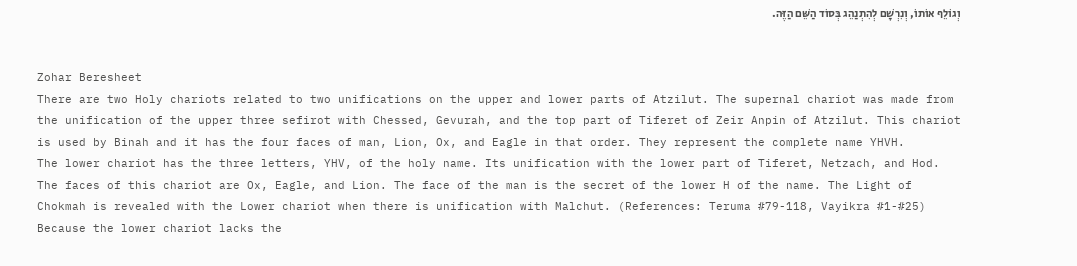וְגוֹלֵף אוֹתוֹ, וְנִרְשָׁם לְהִתְנַהֵג בְּסוֹד הַשֵּׁם הַזֶּה.


Zohar Beresheet
There are two Holy chariots related to two unifications on the upper and lower parts of Atzilut. The supernal chariot was made from the unification of the upper three sefirot with Chessed, Gevurah, and the top part of Tiferet of Zeir Anpin of Atzilut. This chariot is used by Binah and it has the four faces of man, Lion, Ox, and Eagle in that order. They represent the complete name YHVH.
The lower chariot has the three letters, YHV, of the holy name. Its unification with the lower part of Tiferet, Netzach, and Hod. The faces of this chariot are Ox, Eagle, and Lion. The face of the man is the secret of the lower H of the name. The Light of Chokmah is revealed with the Lower chariot when there is unification with Malchut. (References: Teruma #79-118, Vayikra #1-#25)
Because the lower chariot lacks the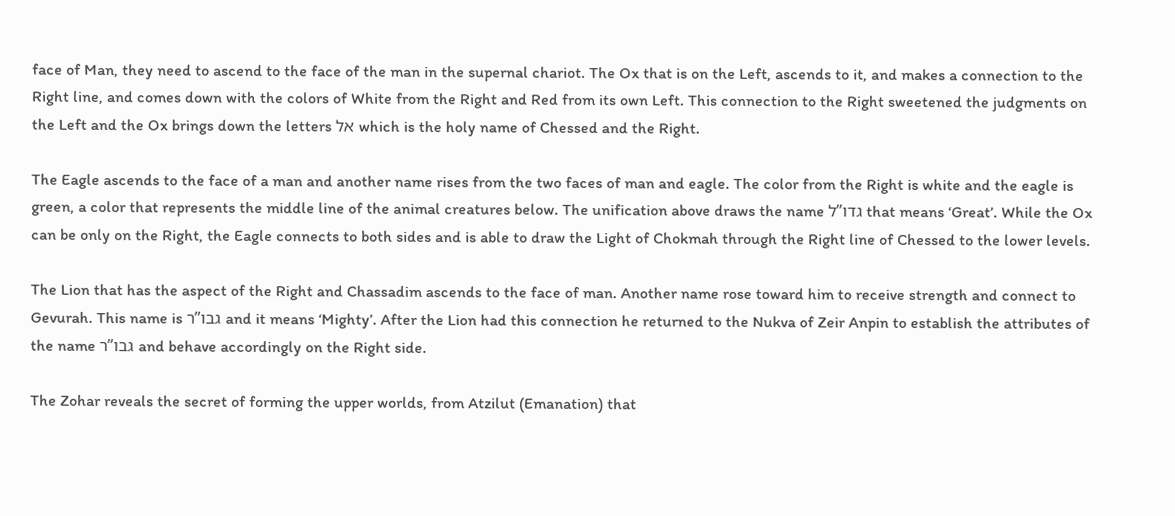face of Man, they need to ascend to the face of the man in the supernal chariot. The Ox that is on the Left, ascends to it, and makes a connection to the Right line, and comes down with the colors of White from the Right and Red from its own Left. This connection to the Right sweetened the judgments on the Left and the Ox brings down the letters אל which is the holy name of Chessed and the Right.

The Eagle ascends to the face of a man and another name rises from the two faces of man and eagle. The color from the Right is white and the eagle is green, a color that represents the middle line of the animal creatures below. The unification above draws the name גדו”ל that means ‘Great’. While the Ox can be only on the Right, the Eagle connects to both sides and is able to draw the Light of Chokmah through the Right line of Chessed to the lower levels.

The Lion that has the aspect of the Right and Chassadim ascends to the face of man. Another name rose toward him to receive strength and connect to Gevurah. This name is גבו”ר and it means ‘Mighty’. After the Lion had this connection he returned to the Nukva of Zeir Anpin to establish the attributes of the name גבו”ר and behave accordingly on the Right side.

The Zohar reveals the secret of forming the upper worlds, from Atzilut (Emanation) that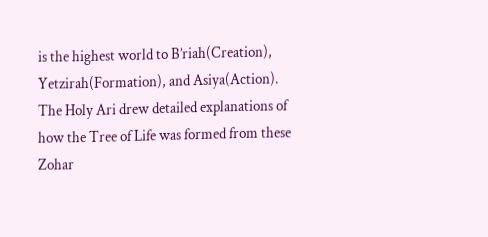is the highest world to B’riah(Creation), Yetzirah(Formation), and Asiya(Action).
The Holy Ari drew detailed explanations of how the Tree of Life was formed from these Zohar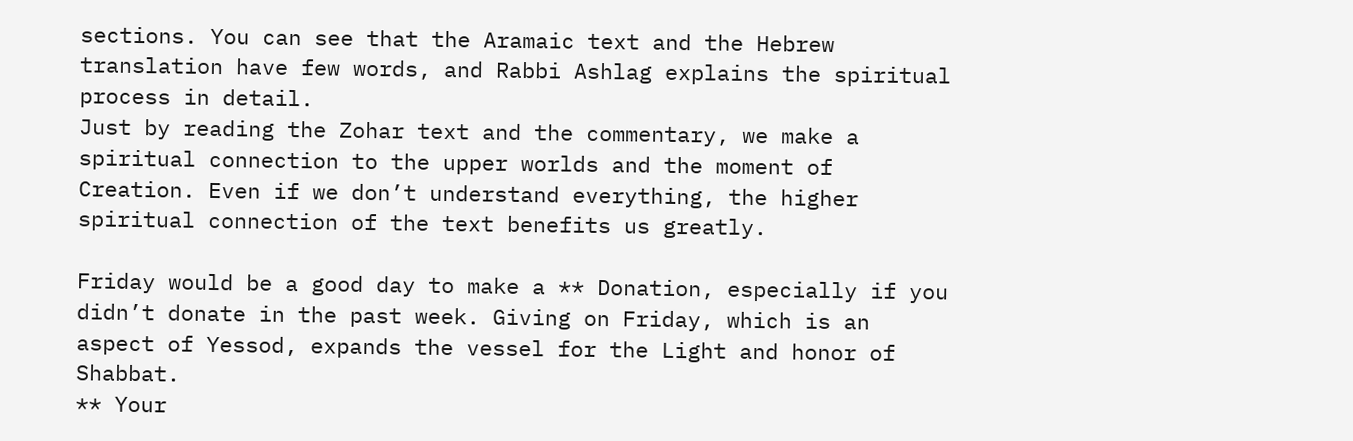sections. You can see that the Aramaic text and the Hebrew translation have few words, and Rabbi Ashlag explains the spiritual process in detail.
Just by reading the Zohar text and the commentary, we make a spiritual connection to the upper worlds and the moment of Creation. Even if we don’t understand everything, the higher spiritual connection of the text benefits us greatly.

Friday would be a good day to make a ** Donation, especially if you didn’t donate in the past week. Giving on Friday, which is an aspect of Yessod, expands the vessel for the Light and honor of Shabbat.
** Your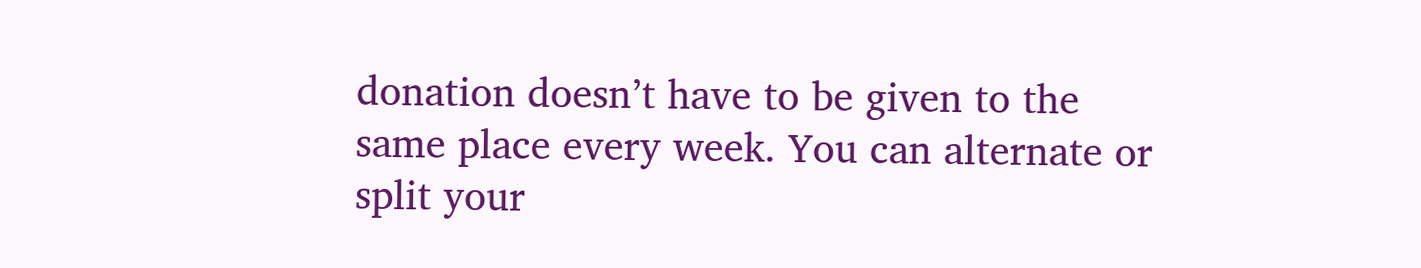donation doesn’t have to be given to the same place every week. You can alternate or split your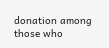donation among those who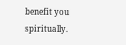benefit you spiritually.